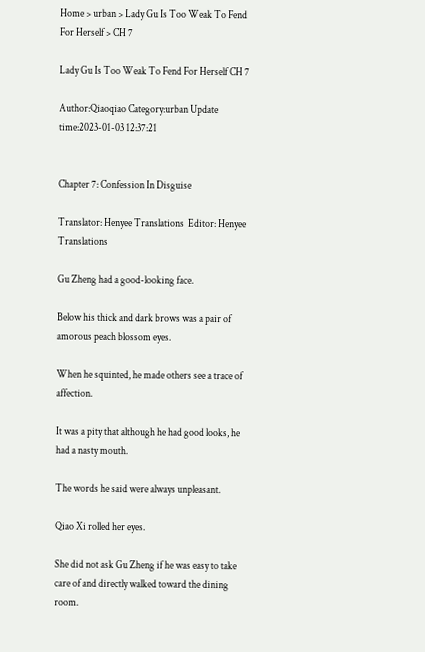Home > urban > Lady Gu Is Too Weak To Fend For Herself > CH 7

Lady Gu Is Too Weak To Fend For Herself CH 7

Author:Qiaoqiao Category:urban Update time:2023-01-03 12:37:21


Chapter 7: Confession In Disguise

Translator: Henyee Translations  Editor: Henyee Translations

Gu Zheng had a good-looking face.

Below his thick and dark brows was a pair of amorous peach blossom eyes.

When he squinted, he made others see a trace of affection.

It was a pity that although he had good looks, he had a nasty mouth.

The words he said were always unpleasant.

Qiao Xi rolled her eyes.

She did not ask Gu Zheng if he was easy to take care of and directly walked toward the dining room.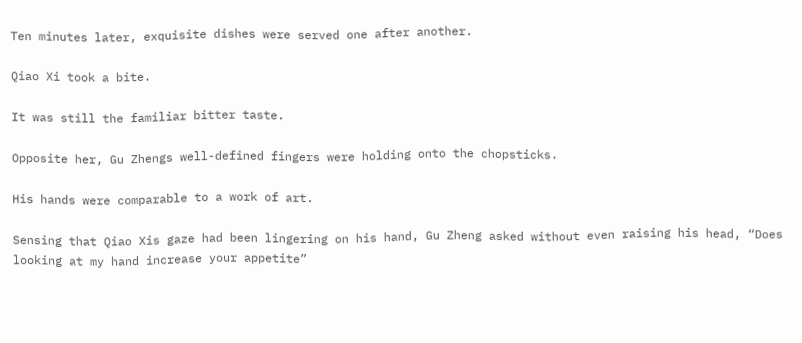Ten minutes later, exquisite dishes were served one after another.

Qiao Xi took a bite.

It was still the familiar bitter taste.

Opposite her, Gu Zhengs well-defined fingers were holding onto the chopsticks.

His hands were comparable to a work of art.

Sensing that Qiao Xis gaze had been lingering on his hand, Gu Zheng asked without even raising his head, “Does looking at my hand increase your appetite”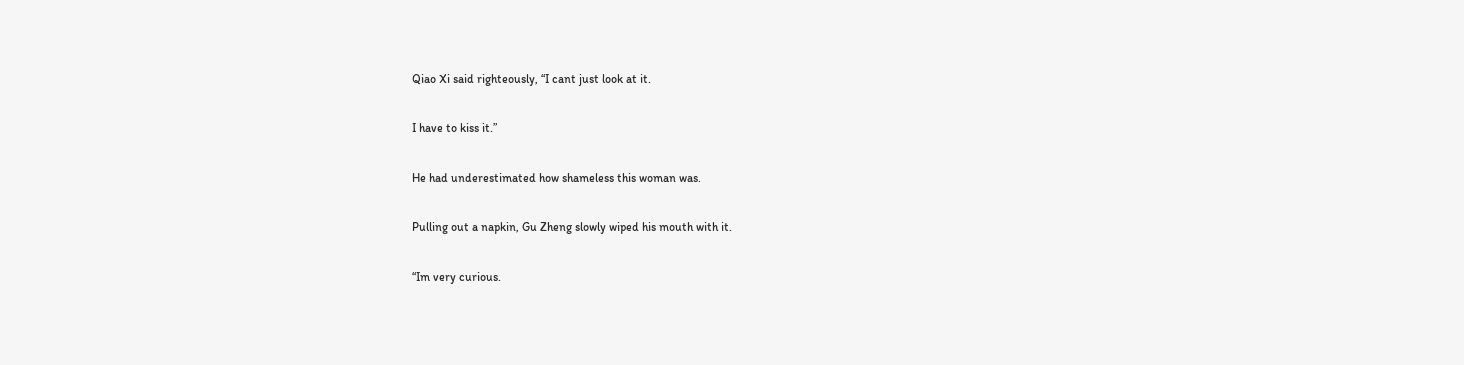Qiao Xi said righteously, “I cant just look at it.

I have to kiss it.”

He had underestimated how shameless this woman was.

Pulling out a napkin, Gu Zheng slowly wiped his mouth with it.

“Im very curious.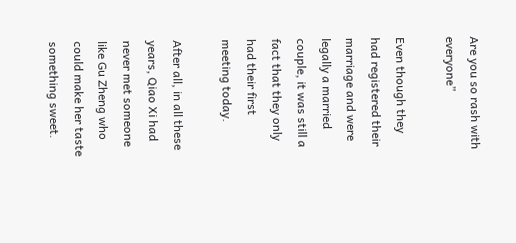Are you so rash with everyone”

Even though they had registered their marriage and were legally a married couple, it was still a fact that they only had their first meeting today.

After all, in all these years, Qiao Xi had never met someone like Gu Zheng who could make her taste something sweet.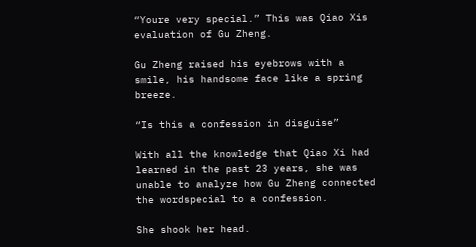“Youre very special.” This was Qiao Xis evaluation of Gu Zheng.

Gu Zheng raised his eyebrows with a smile, his handsome face like a spring breeze.

“Is this a confession in disguise”

With all the knowledge that Qiao Xi had learned in the past 23 years, she was unable to analyze how Gu Zheng connected the wordspecial to a confession.

She shook her head.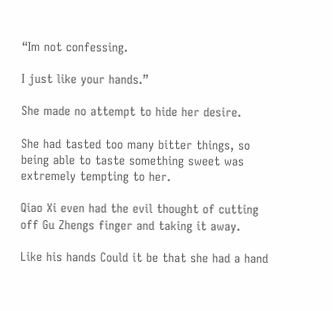“Im not confessing.

I just like your hands.”

She made no attempt to hide her desire.

She had tasted too many bitter things, so being able to taste something sweet was extremely tempting to her.

Qiao Xi even had the evil thought of cutting off Gu Zhengs finger and taking it away.

Like his hands Could it be that she had a hand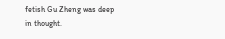fetish Gu Zheng was deep in thought.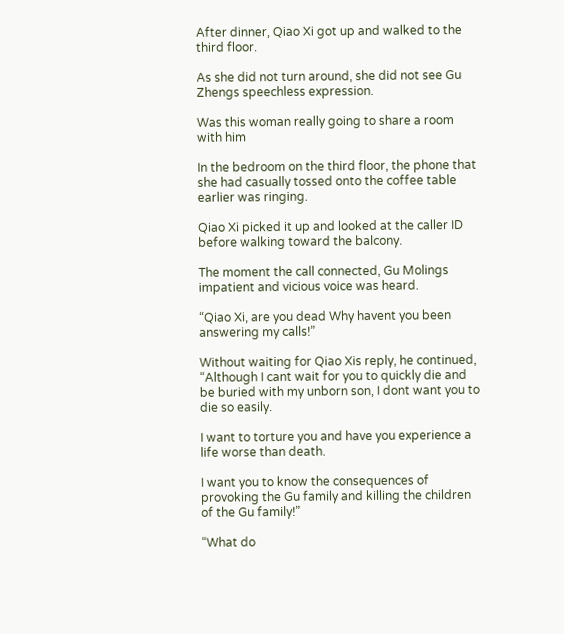After dinner, Qiao Xi got up and walked to the third floor.

As she did not turn around, she did not see Gu Zhengs speechless expression.

Was this woman really going to share a room with him

In the bedroom on the third floor, the phone that she had casually tossed onto the coffee table earlier was ringing.

Qiao Xi picked it up and looked at the caller ID before walking toward the balcony.

The moment the call connected, Gu Molings impatient and vicious voice was heard.

“Qiao Xi, are you dead Why havent you been answering my calls!”

Without waiting for Qiao Xis reply, he continued, “Although I cant wait for you to quickly die and be buried with my unborn son, I dont want you to die so easily.

I want to torture you and have you experience a life worse than death.

I want you to know the consequences of provoking the Gu family and killing the children of the Gu family!”

“What do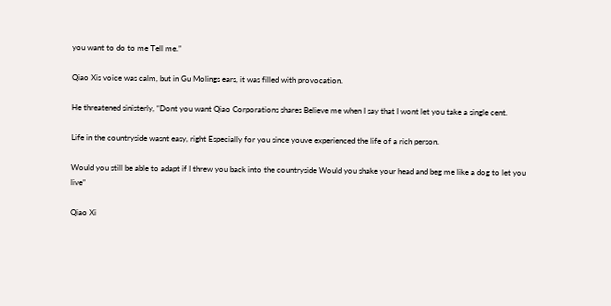you want to do to me Tell me.”

Qiao Xis voice was calm, but in Gu Molings ears, it was filled with provocation.

He threatened sinisterly, “Dont you want Qiao Corporations shares Believe me when I say that I wont let you take a single cent.

Life in the countryside wasnt easy, right Especially for you since youve experienced the life of a rich person.

Would you still be able to adapt if I threw you back into the countryside Would you shake your head and beg me like a dog to let you live”

Qiao Xi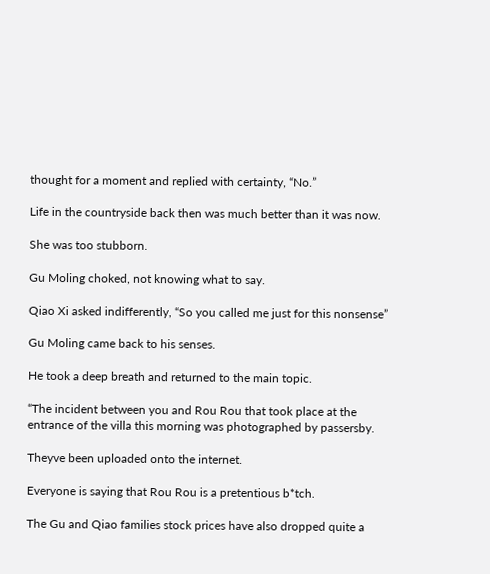thought for a moment and replied with certainty, “No.”

Life in the countryside back then was much better than it was now.

She was too stubborn.

Gu Moling choked, not knowing what to say.

Qiao Xi asked indifferently, “So you called me just for this nonsense”

Gu Moling came back to his senses.

He took a deep breath and returned to the main topic.

“The incident between you and Rou Rou that took place at the entrance of the villa this morning was photographed by passersby.

Theyve been uploaded onto the internet.

Everyone is saying that Rou Rou is a pretentious b*tch.

The Gu and Qiao families stock prices have also dropped quite a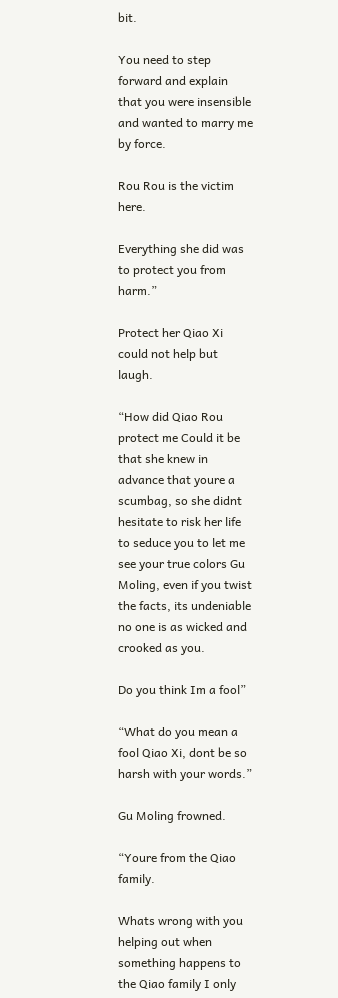bit.

You need to step forward and explain that you were insensible and wanted to marry me by force.

Rou Rou is the victim here.

Everything she did was to protect you from harm.”

Protect her Qiao Xi could not help but laugh.

“How did Qiao Rou protect me Could it be that she knew in advance that youre a scumbag, so she didnt hesitate to risk her life to seduce you to let me see your true colors Gu Moling, even if you twist the facts, its undeniable no one is as wicked and crooked as you.

Do you think Im a fool”

“What do you mean a fool Qiao Xi, dont be so harsh with your words.”

Gu Moling frowned.

“Youre from the Qiao family.

Whats wrong with you helping out when something happens to the Qiao family I only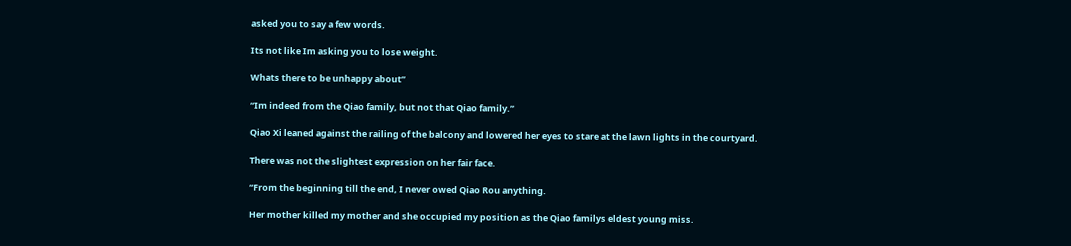asked you to say a few words.

Its not like Im asking you to lose weight.

Whats there to be unhappy about”

“Im indeed from the Qiao family, but not that Qiao family.”

Qiao Xi leaned against the railing of the balcony and lowered her eyes to stare at the lawn lights in the courtyard.

There was not the slightest expression on her fair face.

“From the beginning till the end, I never owed Qiao Rou anything.

Her mother killed my mother and she occupied my position as the Qiao familys eldest young miss.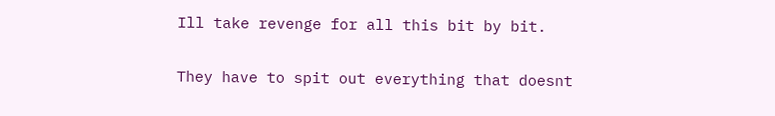Ill take revenge for all this bit by bit.

They have to spit out everything that doesnt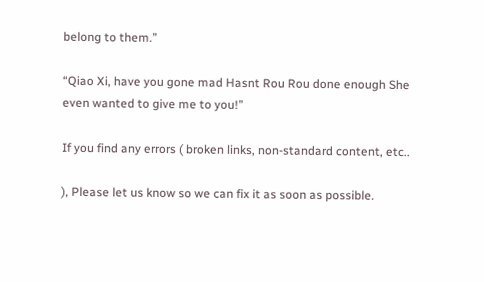belong to them.”

“Qiao Xi, have you gone mad Hasnt Rou Rou done enough She even wanted to give me to you!”

If you find any errors ( broken links, non-standard content, etc..

), Please let us know so we can fix it as soon as possible.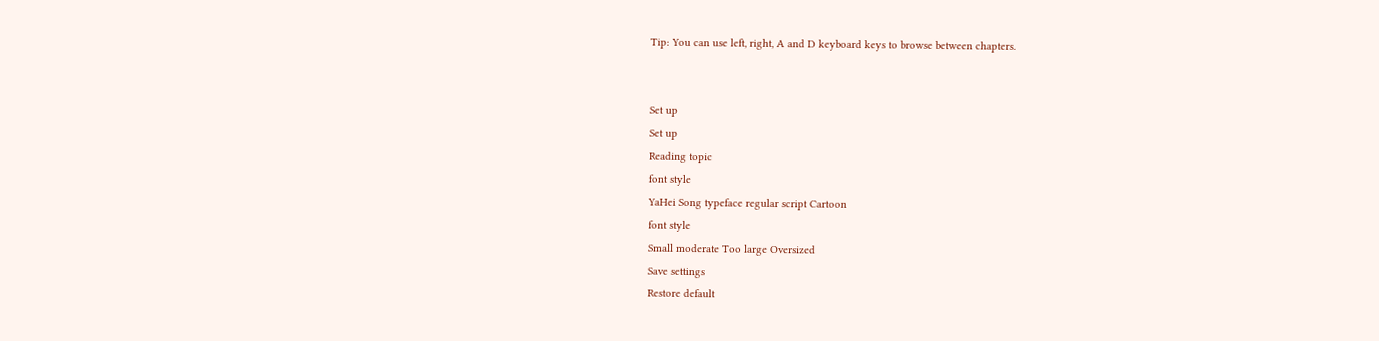Tip: You can use left, right, A and D keyboard keys to browse between chapters.


Set up
Set up
Reading topic
font style
YaHei Song typeface regular script Cartoon
font style
Small moderate Too large Oversized
Save settings
Restore default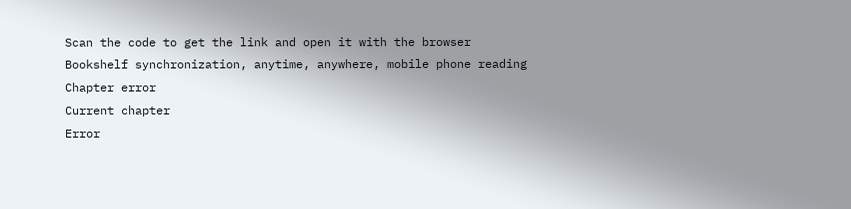Scan the code to get the link and open it with the browser
Bookshelf synchronization, anytime, anywhere, mobile phone reading
Chapter error
Current chapter
Error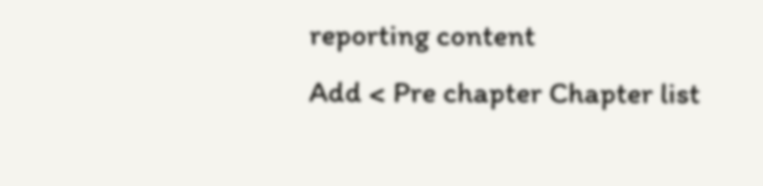reporting content
Add < Pre chapter Chapter list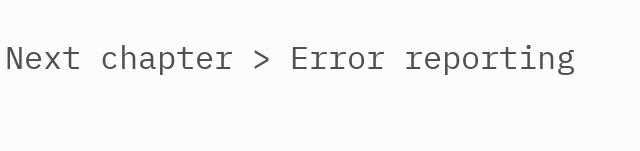Next chapter > Error reporting